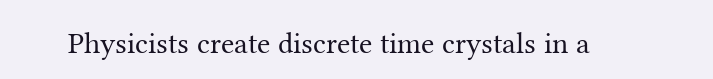Physicists create discrete time crystals in a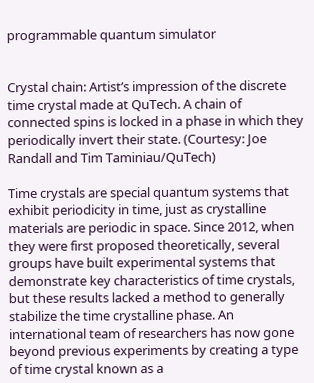programmable quantum simulator


Crystal chain: Artist’s impression of the discrete time crystal made at QuTech. A chain of connected spins is locked in a phase in which they periodically invert their state. (Courtesy: Joe Randall and Tim Taminiau/QuTech)

Time crystals are special quantum systems that exhibit periodicity in time, just as crystalline materials are periodic in space. Since 2012, when they were first proposed theoretically, several groups have built experimental systems that demonstrate key characteristics of time crystals, but these results lacked a method to generally stabilize the time crystalline phase. An international team of researchers has now gone beyond previous experiments by creating a type of time crystal known as a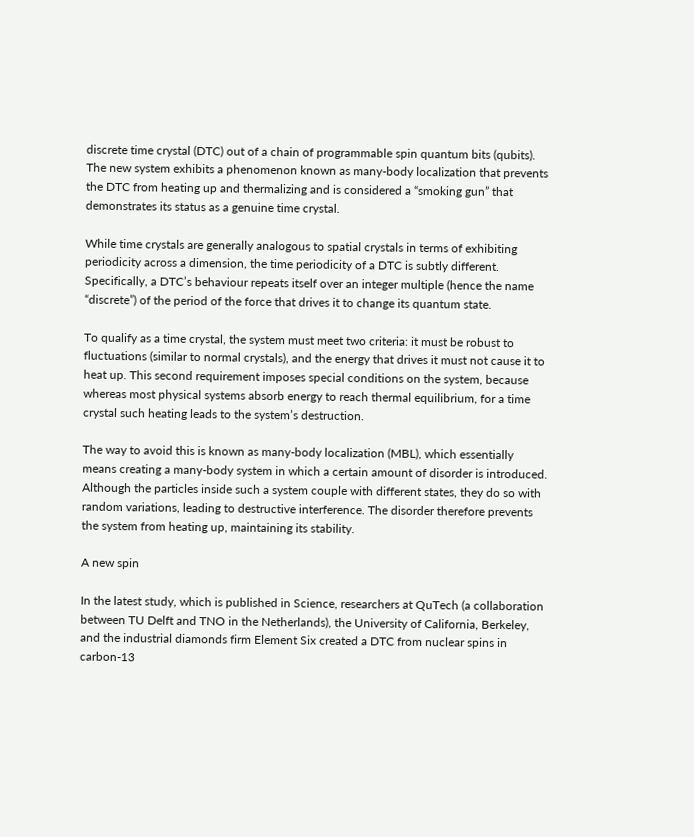discrete time crystal (DTC) out of a chain of programmable spin quantum bits (qubits). The new system exhibits a phenomenon known as many-body localization that prevents the DTC from heating up and thermalizing and is considered a “smoking gun” that demonstrates its status as a genuine time crystal.

While time crystals are generally analogous to spatial crystals in terms of exhibiting periodicity across a dimension, the time periodicity of a DTC is subtly different. Specifically, a DTC’s behaviour repeats itself over an integer multiple (hence the name “discrete”) of the period of the force that drives it to change its quantum state.

To qualify as a time crystal, the system must meet two criteria: it must be robust to fluctuations (similar to normal crystals), and the energy that drives it must not cause it to heat up. This second requirement imposes special conditions on the system, because whereas most physical systems absorb energy to reach thermal equilibrium, for a time crystal such heating leads to the system’s destruction.

The way to avoid this is known as many-body localization (MBL), which essentially means creating a many-body system in which a certain amount of disorder is introduced. Although the particles inside such a system couple with different states, they do so with random variations, leading to destructive interference. The disorder therefore prevents the system from heating up, maintaining its stability.

A new spin

In the latest study, which is published in Science, researchers at QuTech (a collaboration between TU Delft and TNO in the Netherlands), the University of California, Berkeley, and the industrial diamonds firm Element Six created a DTC from nuclear spins in carbon-13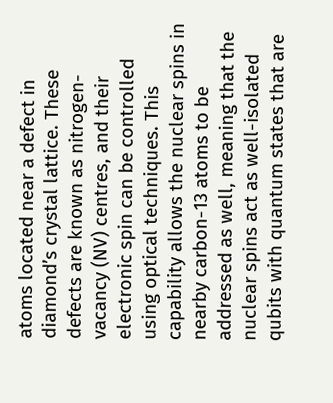atoms located near a defect in diamond’s crystal lattice. These defects are known as nitrogen-vacancy (NV) centres, and their electronic spin can be controlled using optical techniques. This capability allows the nuclear spins in nearby carbon-13 atoms to be addressed as well, meaning that the nuclear spins act as well-isolated qubits with quantum states that are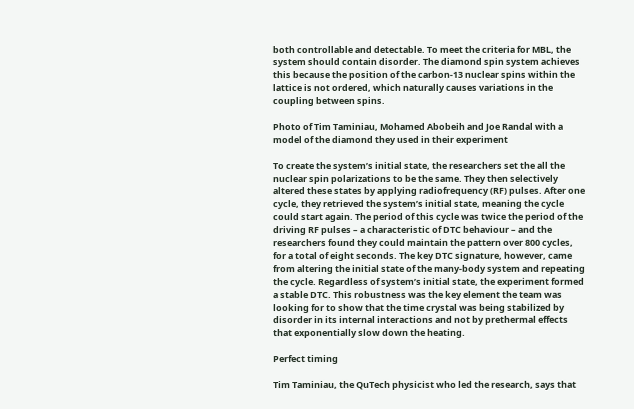both controllable and detectable. To meet the criteria for MBL, the system should contain disorder. The diamond spin system achieves this because the position of the carbon-13 nuclear spins within the lattice is not ordered, which naturally causes variations in the coupling between spins.

Photo of Tim Taminiau, Mohamed Abobeih and Joe Randal with a model of the diamond they used in their experiment

To create the system’s initial state, the researchers set the all the nuclear spin polarizations to be the same. They then selectively altered these states by applying radiofrequency (RF) pulses. After one cycle, they retrieved the system’s initial state, meaning the cycle could start again. The period of this cycle was twice the period of the driving RF pulses – a characteristic of DTC behaviour – and the researchers found they could maintain the pattern over 800 cycles, for a total of eight seconds. The key DTC signature, however, came from altering the initial state of the many-body system and repeating the cycle. Regardless of system’s initial state, the experiment formed a stable DTC. This robustness was the key element the team was looking for to show that the time crystal was being stabilized by disorder in its internal interactions and not by prethermal effects that exponentially slow down the heating.

Perfect timing

Tim Taminiau, the QuTech physicist who led the research, says that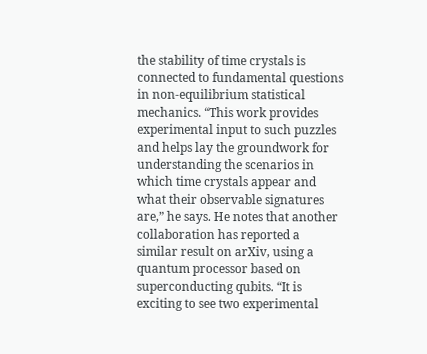the stability of time crystals is connected to fundamental questions in non-equilibrium statistical mechanics. “This work provides experimental input to such puzzles and helps lay the groundwork for understanding the scenarios in which time crystals appear and what their observable signatures are,” he says. He notes that another collaboration has reported a similar result on arXiv, using a quantum processor based on superconducting qubits. “It is exciting to see two experimental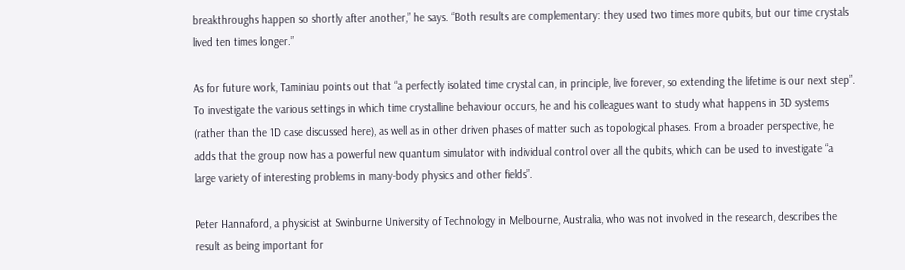breakthroughs happen so shortly after another,” he says. “Both results are complementary: they used two times more qubits, but our time crystals lived ten times longer.”

As for future work, Taminiau points out that “a perfectly isolated time crystal can, in principle, live forever, so extending the lifetime is our next step”. To investigate the various settings in which time crystalline behaviour occurs, he and his colleagues want to study what happens in 3D systems (rather than the 1D case discussed here), as well as in other driven phases of matter such as topological phases. From a broader perspective, he adds that the group now has a powerful new quantum simulator with individual control over all the qubits, which can be used to investigate “a large variety of interesting problems in many-body physics and other fields”.

Peter Hannaford, a physicist at Swinburne University of Technology in Melbourne, Australia, who was not involved in the research, describes the result as being important for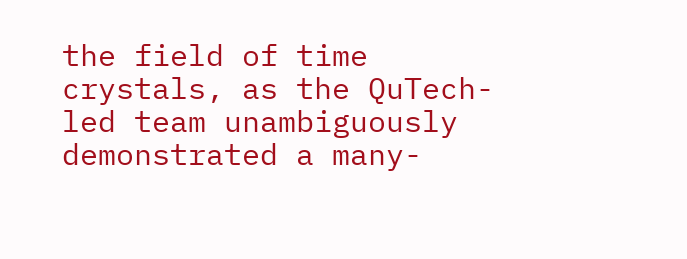the field of time crystals, as the QuTech-led team unambiguously demonstrated a many-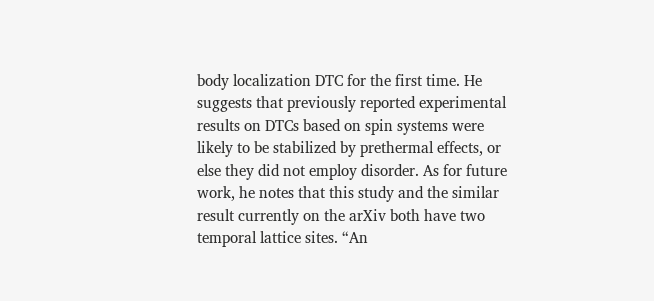body localization DTC for the first time. He suggests that previously reported experimental results on DTCs based on spin systems were likely to be stabilized by prethermal effects, or else they did not employ disorder. As for future work, he notes that this study and the similar result currently on the arXiv both have two temporal lattice sites. “An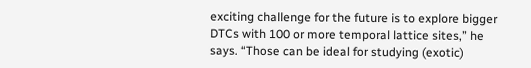exciting challenge for the future is to explore bigger DTCs with 100 or more temporal lattice sites,” he says. “Those can be ideal for studying (exotic)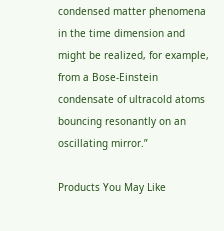condensed matter phenomena in the time dimension and might be realized, for example, from a Bose-Einstein condensate of ultracold atoms bouncing resonantly on an oscillating mirror.”

Products You May Like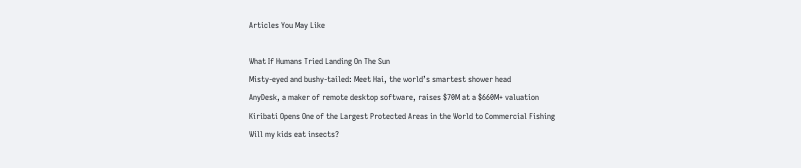Articles You May Like

What If Humans Tried Landing On The Sun
Misty-eyed and bushy-tailed: Meet Hai, the world’s smartest shower head
AnyDesk, a maker of remote desktop software, raises $70M at a $660M+ valuation
Kiribati Opens One of the Largest Protected Areas in the World to Commercial Fishing
Will my kids eat insects?